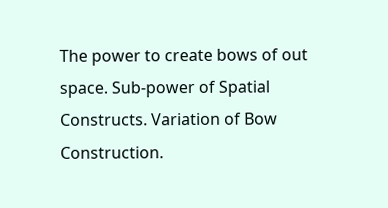The power to create bows of out space. Sub-power of Spatial Constructs. Variation of Bow Construction.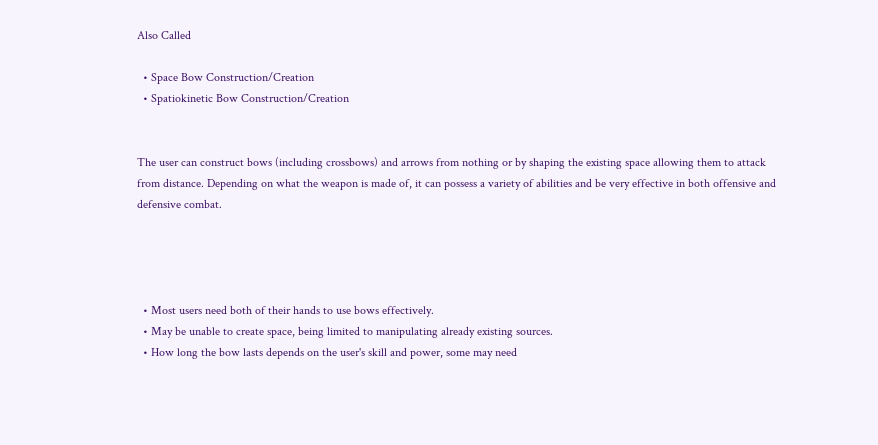Also Called

  • Space Bow Construction/Creation
  • Spatiokinetic Bow Construction/Creation


The user can construct bows (including crossbows) and arrows from nothing or by shaping the existing space allowing them to attack from distance. Depending on what the weapon is made of, it can possess a variety of abilities and be very effective in both offensive and defensive combat.




  • Most users need both of their hands to use bows effectively.
  • May be unable to create space, being limited to manipulating already existing sources.
  • How long the bow lasts depends on the user's skill and power, some may need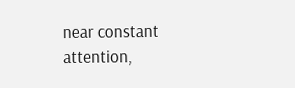near constant attention,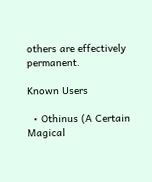others are effectively permanent.

Known Users

  • Othinus (A Certain Magical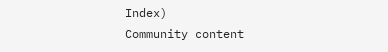Index)
Community content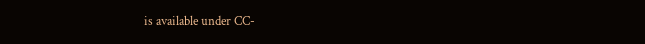is available under CC-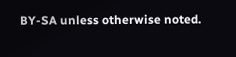BY-SA unless otherwise noted.